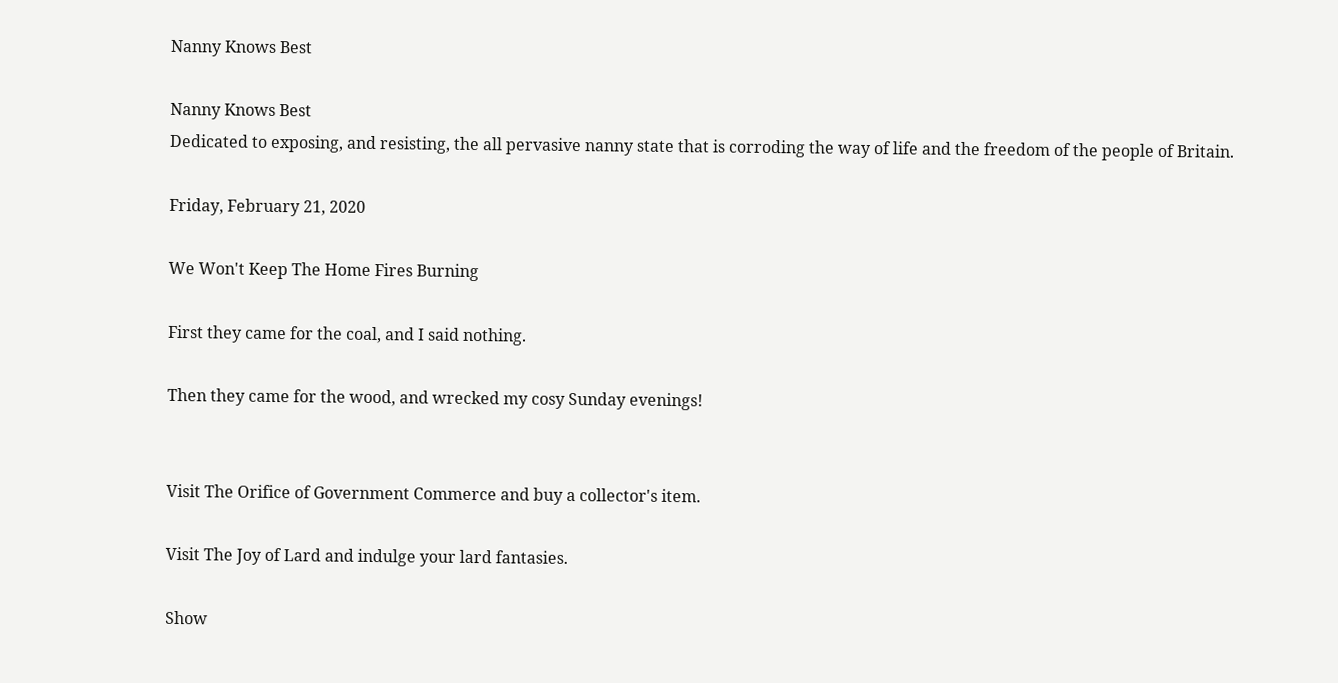Nanny Knows Best

Nanny Knows Best
Dedicated to exposing, and resisting, the all pervasive nanny state that is corroding the way of life and the freedom of the people of Britain.

Friday, February 21, 2020

We Won't Keep The Home Fires Burning

First they came for the coal, and I said nothing.

Then they came for the wood, and wrecked my cosy Sunday evenings!


Visit The Orifice of Government Commerce and buy a collector's item.

Visit The Joy of Lard and indulge your lard fantasies.

Show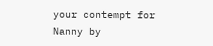your contempt for Nanny by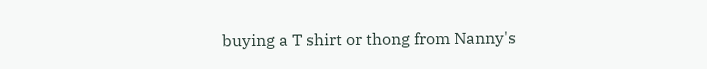buying a T shirt or thong from Nanny's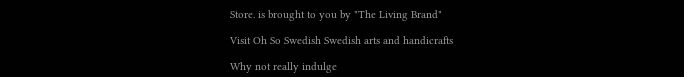Store. is brought to you by "The Living Brand"

Visit Oh So Swedish Swedish arts and handicrafts

Why not really indulge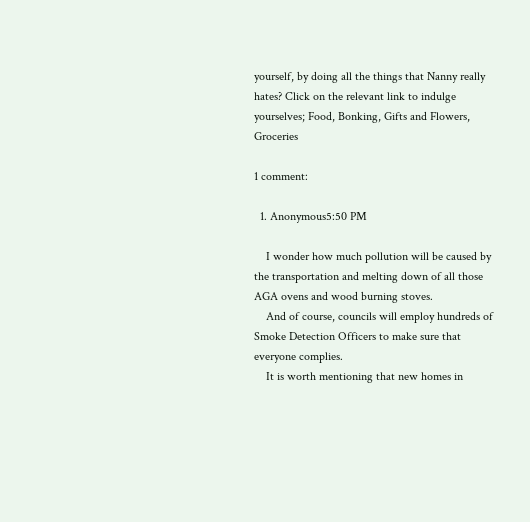yourself, by doing all the things that Nanny really hates? Click on the relevant link to indulge yourselves; Food, Bonking, Gifts and Flowers, Groceries

1 comment:

  1. Anonymous5:50 PM

    I wonder how much pollution will be caused by the transportation and melting down of all those AGA ovens and wood burning stoves.
    And of course, councils will employ hundreds of Smoke Detection Officers to make sure that everyone complies.
    It is worth mentioning that new homes in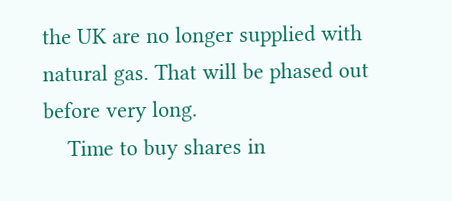the UK are no longer supplied with natural gas. That will be phased out before very long.
    Time to buy shares in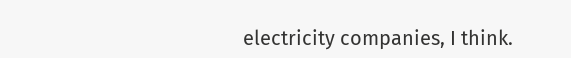electricity companies, I think.